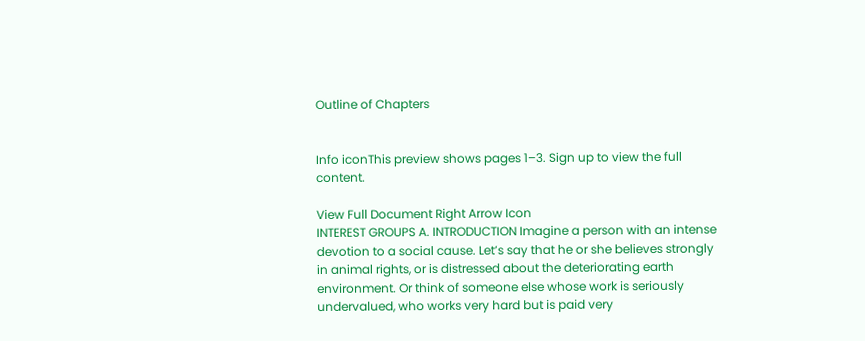Outline of Chapters


Info iconThis preview shows pages 1–3. Sign up to view the full content.

View Full Document Right Arrow Icon
INTEREST GROUPS A. INTRODUCTION Imagine a person with an intense devotion to a social cause. Let’s say that he or she believes strongly in animal rights, or is distressed about the deteriorating earth environment. Or think of someone else whose work is seriously undervalued, who works very hard but is paid very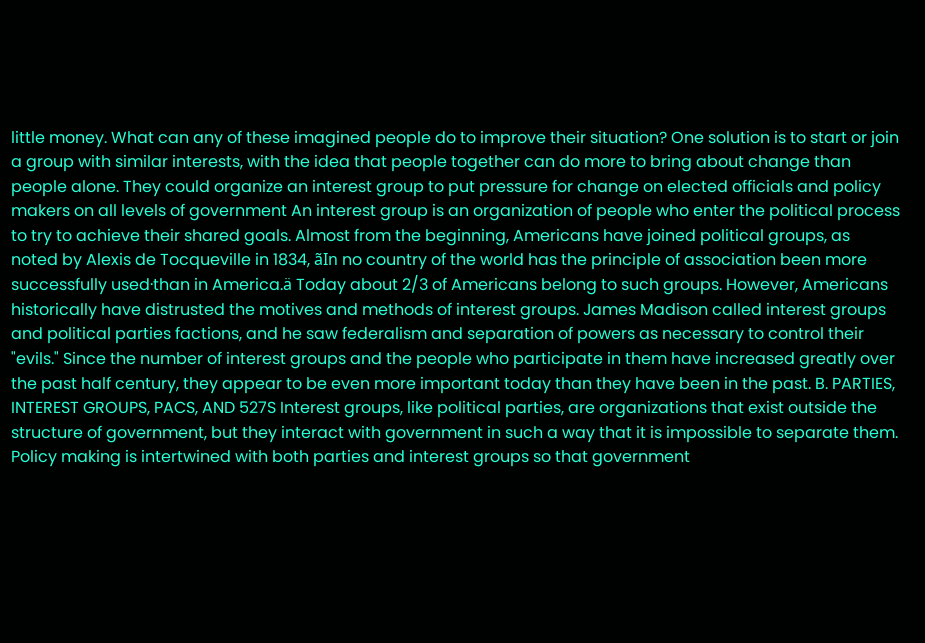little money. What can any of these imagined people do to improve their situation? One solution is to start or join a group with similar interests, with the idea that people together can do more to bring about change than people alone. They could organize an interest group to put pressure for change on elected officials and policy makers on all levels of government An interest group is an organization of people who enter the political process to try to achieve their shared goals. Almost from the beginning, Americans have joined political groups, as noted by Alexis de Tocqueville in 1834, ãIn no country of the world has the principle of association been more successfully used·than in America.ä Today about 2/3 of Americans belong to such groups. However, Americans historically have distrusted the motives and methods of interest groups. James Madison called interest groups and political parties factions, and he saw federalism and separation of powers as necessary to control their "evils." Since the number of interest groups and the people who participate in them have increased greatly over the past half century, they appear to be even more important today than they have been in the past. B. PARTIES, INTEREST GROUPS, PACS, AND 527S Interest groups, like political parties, are organizations that exist outside the structure of government, but they interact with government in such a way that it is impossible to separate them. Policy making is intertwined with both parties and interest groups so that government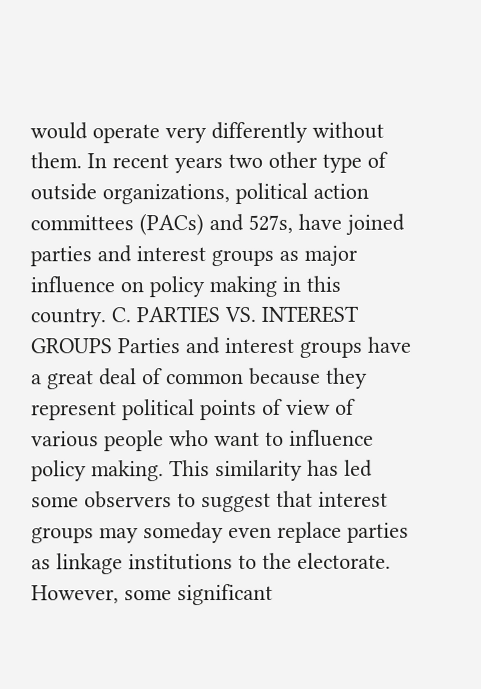would operate very differently without them. In recent years two other type of outside organizations, political action committees (PACs) and 527s, have joined parties and interest groups as major influence on policy making in this country. C. PARTIES VS. INTEREST GROUPS Parties and interest groups have a great deal of common because they represent political points of view of various people who want to influence policy making. This similarity has led some observers to suggest that interest groups may someday even replace parties as linkage institutions to the electorate. However, some significant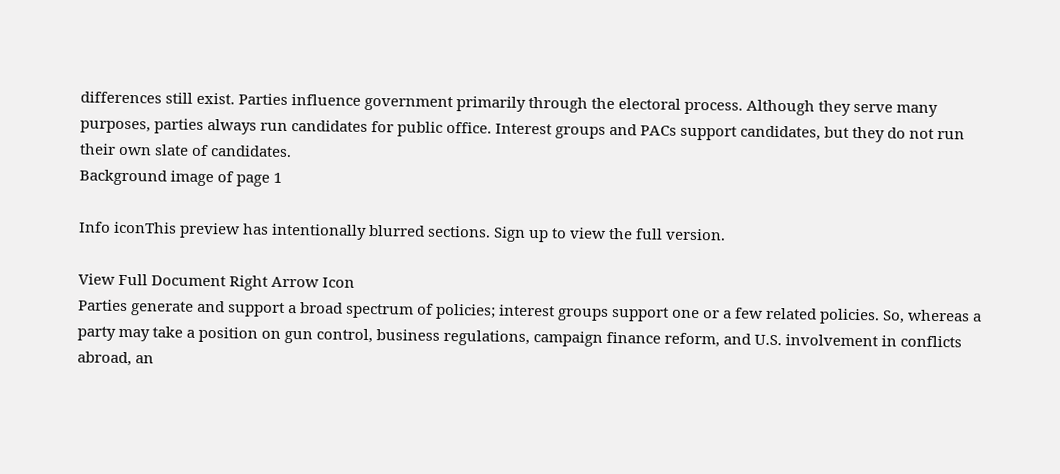differences still exist. Parties influence government primarily through the electoral process. Although they serve many purposes, parties always run candidates for public office. Interest groups and PACs support candidates, but they do not run their own slate of candidates.
Background image of page 1

Info iconThis preview has intentionally blurred sections. Sign up to view the full version.

View Full Document Right Arrow Icon
Parties generate and support a broad spectrum of policies; interest groups support one or a few related policies. So, whereas a party may take a position on gun control, business regulations, campaign finance reform, and U.S. involvement in conflicts abroad, an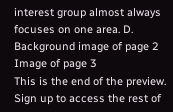interest group almost always focuses on one area. D.
Background image of page 2
Image of page 3
This is the end of the preview. Sign up to access the rest of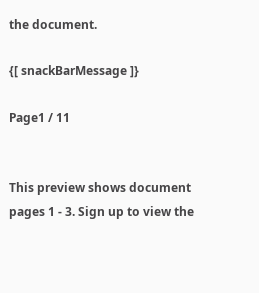the document.

{[ snackBarMessage ]}

Page1 / 11


This preview shows document pages 1 - 3. Sign up to view the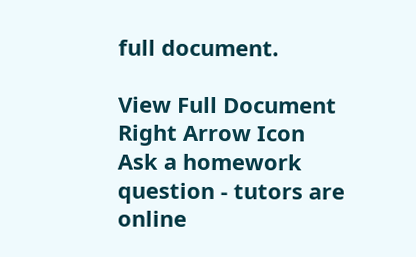full document.

View Full Document Right Arrow Icon
Ask a homework question - tutors are online